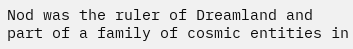Nod was the ruler of Dreamland and part of a family of cosmic entities in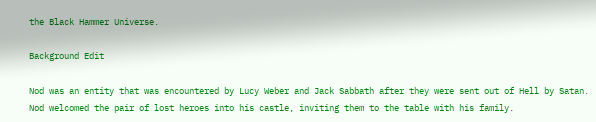the Black Hammer Universe.

Background Edit

Nod was an entity that was encountered by Lucy Weber and Jack Sabbath after they were sent out of Hell by Satan. Nod welcomed the pair of lost heroes into his castle, inviting them to the table with his family.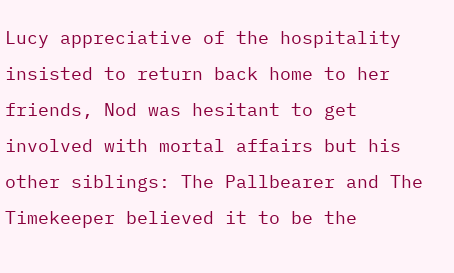Lucy appreciative of the hospitality insisted to return back home to her friends, Nod was hesitant to get involved with mortal affairs but his other siblings: The Pallbearer and The Timekeeper believed it to be the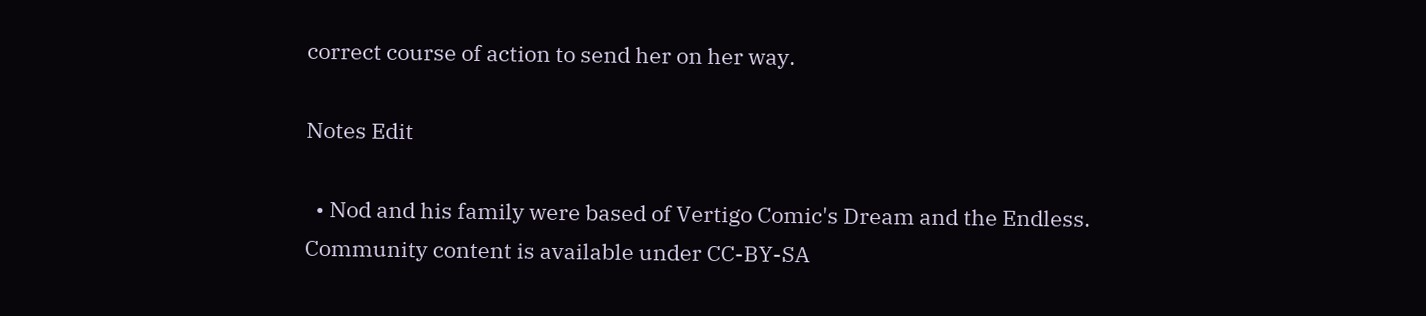correct course of action to send her on her way.

Notes Edit

  • Nod and his family were based of Vertigo Comic's Dream and the Endless.
Community content is available under CC-BY-SA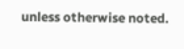unless otherwise noted.